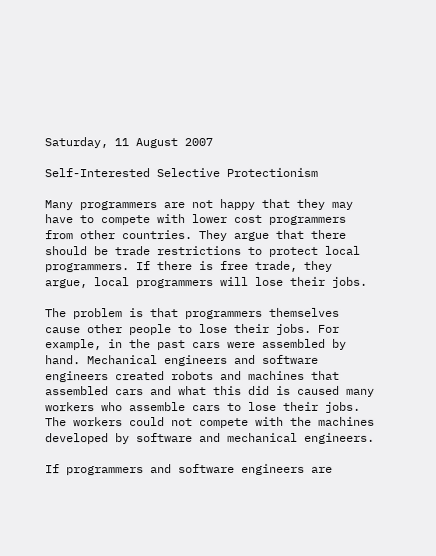Saturday, 11 August 2007

Self-Interested Selective Protectionism

Many programmers are not happy that they may have to compete with lower cost programmers from other countries. They argue that there should be trade restrictions to protect local programmers. If there is free trade, they argue, local programmers will lose their jobs.

The problem is that programmers themselves cause other people to lose their jobs. For example, in the past cars were assembled by hand. Mechanical engineers and software engineers created robots and machines that assembled cars and what this did is caused many workers who assemble cars to lose their jobs. The workers could not compete with the machines developed by software and mechanical engineers.

If programmers and software engineers are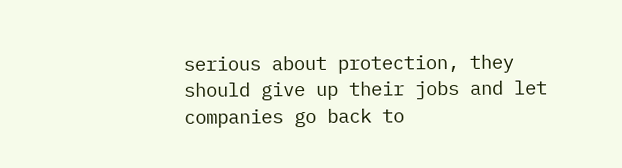serious about protection, they should give up their jobs and let companies go back to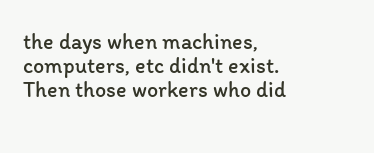the days when machines, computers, etc didn't exist. Then those workers who did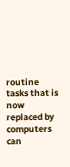routine tasks that is now replaced by computers can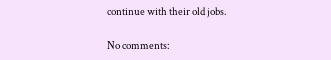continue with their old jobs.

No comments: